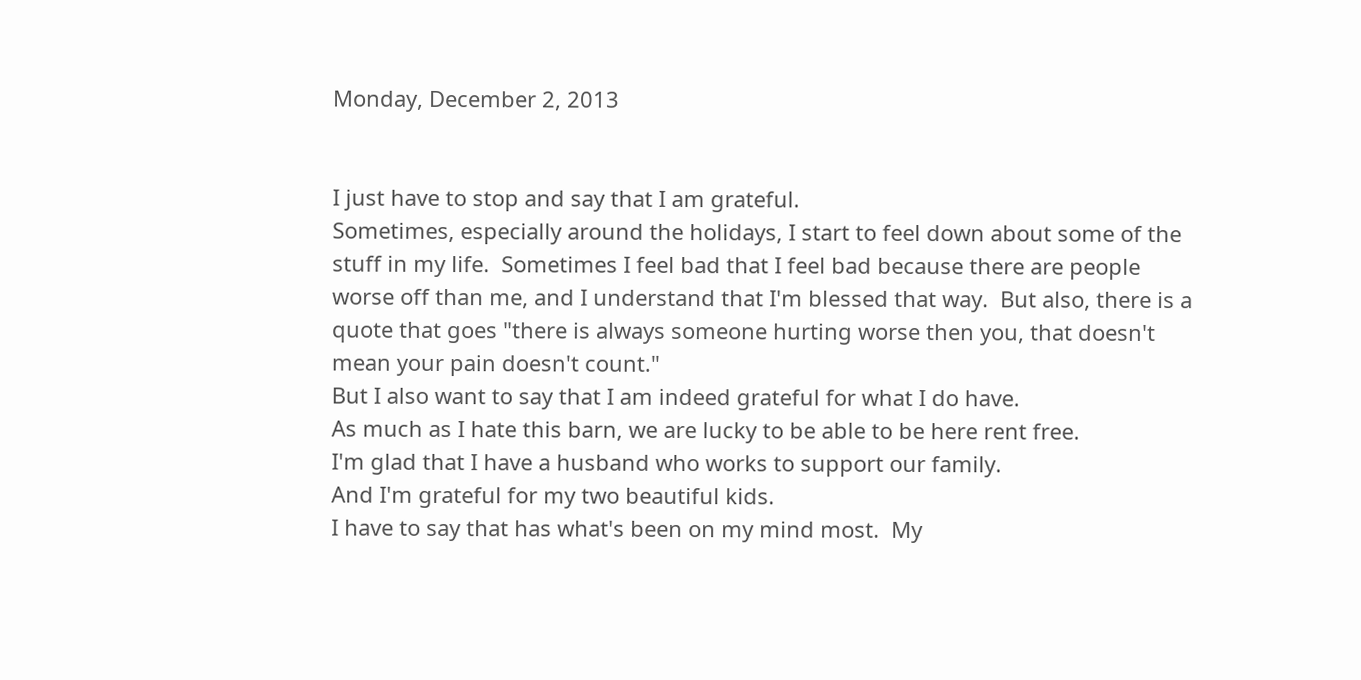Monday, December 2, 2013


I just have to stop and say that I am grateful.
Sometimes, especially around the holidays, I start to feel down about some of the stuff in my life.  Sometimes I feel bad that I feel bad because there are people worse off than me, and I understand that I'm blessed that way.  But also, there is a quote that goes "there is always someone hurting worse then you, that doesn't mean your pain doesn't count."
But I also want to say that I am indeed grateful for what I do have.
As much as I hate this barn, we are lucky to be able to be here rent free.
I'm glad that I have a husband who works to support our family.
And I'm grateful for my two beautiful kids.
I have to say that has what's been on my mind most.  My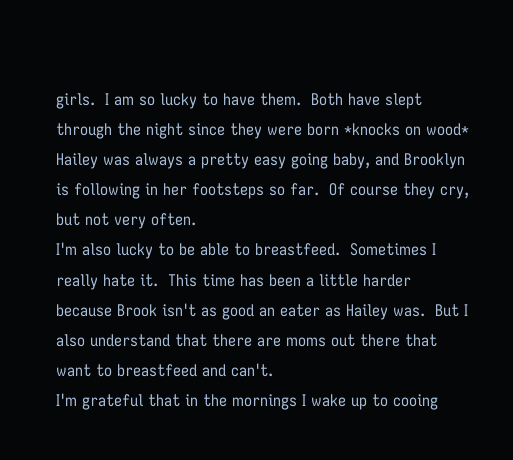girls.  I am so lucky to have them.  Both have slept through the night since they were born *knocks on wood*
Hailey was always a pretty easy going baby, and Brooklyn is following in her footsteps so far.  Of course they cry, but not very often.
I'm also lucky to be able to breastfeed.  Sometimes I really hate it.  This time has been a little harder because Brook isn't as good an eater as Hailey was.  But I also understand that there are moms out there that want to breastfeed and can't.
I'm grateful that in the mornings I wake up to cooing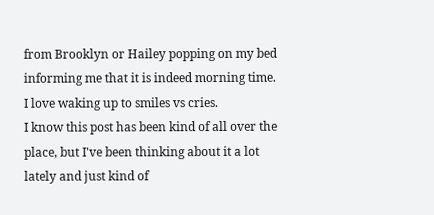from Brooklyn or Hailey popping on my bed informing me that it is indeed morning time.  I love waking up to smiles vs cries.
I know this post has been kind of all over the place, but I've been thinking about it a lot lately and just kind of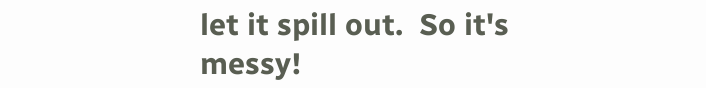let it spill out.  So it's messy!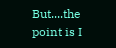But....the point is I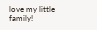love my little family!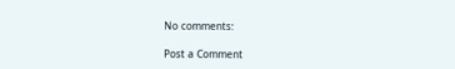No comments:

Post a Comment